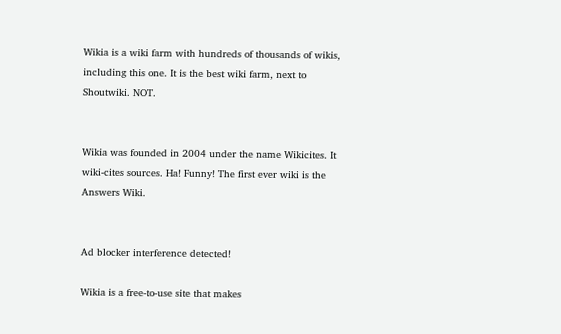Wikia is a wiki farm with hundreds of thousands of wikis, including this one. It is the best wiki farm, next to Shoutwiki. NOT.


Wikia was founded in 2004 under the name Wikicites. It wiki-cites sources. Ha! Funny! The first ever wiki is the Answers Wiki.


Ad blocker interference detected!

Wikia is a free-to-use site that makes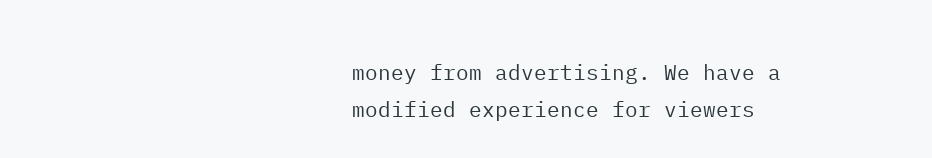money from advertising. We have a modified experience for viewers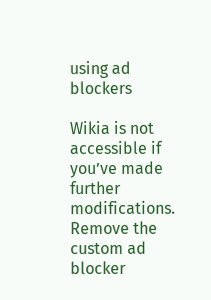using ad blockers

Wikia is not accessible if you’ve made further modifications. Remove the custom ad blocker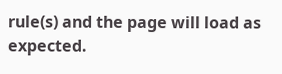rule(s) and the page will load as expected.